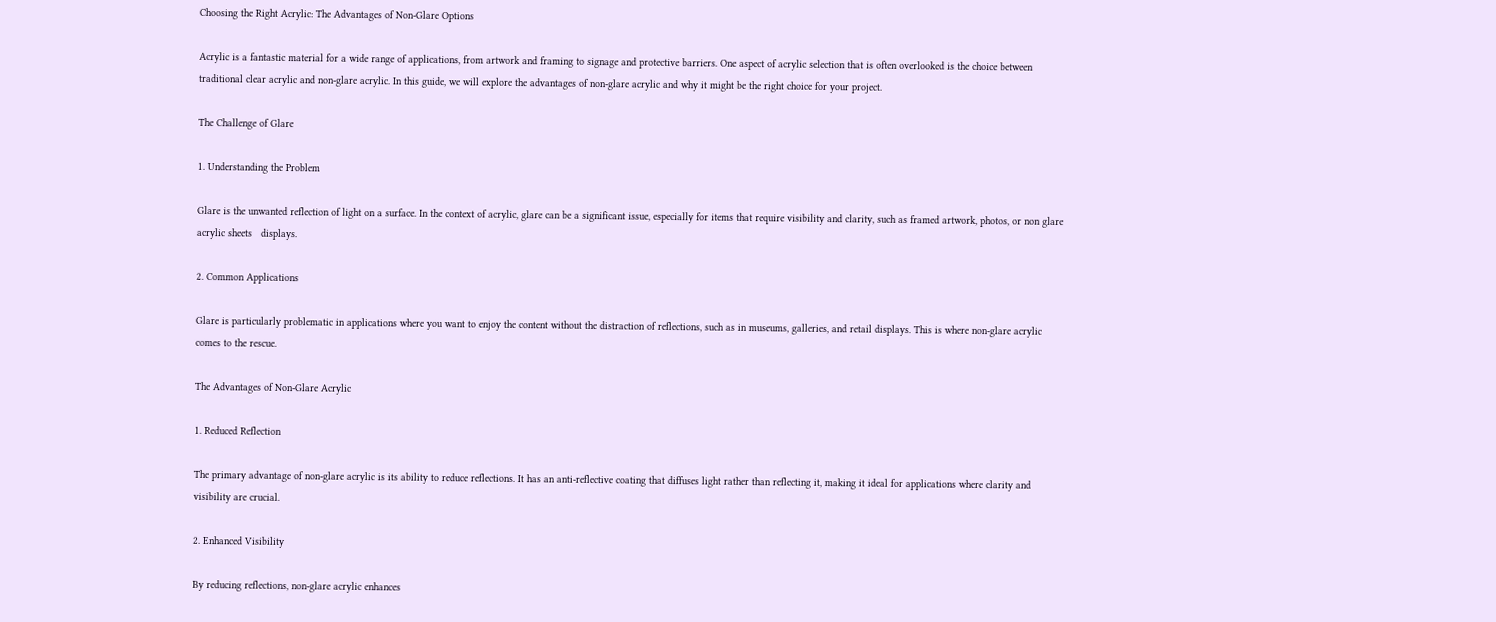Choosing the Right Acrylic: The Advantages of Non-Glare Options

Acrylic is a fantastic material for a wide range of applications, from artwork and framing to signage and protective barriers. One aspect of acrylic selection that is often overlooked is the choice between traditional clear acrylic and non-glare acrylic. In this guide, we will explore the advantages of non-glare acrylic and why it might be the right choice for your project.

The Challenge of Glare

1. Understanding the Problem

Glare is the unwanted reflection of light on a surface. In the context of acrylic, glare can be a significant issue, especially for items that require visibility and clarity, such as framed artwork, photos, or non glare acrylic sheets   displays.

2. Common Applications

Glare is particularly problematic in applications where you want to enjoy the content without the distraction of reflections, such as in museums, galleries, and retail displays. This is where non-glare acrylic comes to the rescue.

The Advantages of Non-Glare Acrylic

1. Reduced Reflection

The primary advantage of non-glare acrylic is its ability to reduce reflections. It has an anti-reflective coating that diffuses light rather than reflecting it, making it ideal for applications where clarity and visibility are crucial.

2. Enhanced Visibility

By reducing reflections, non-glare acrylic enhances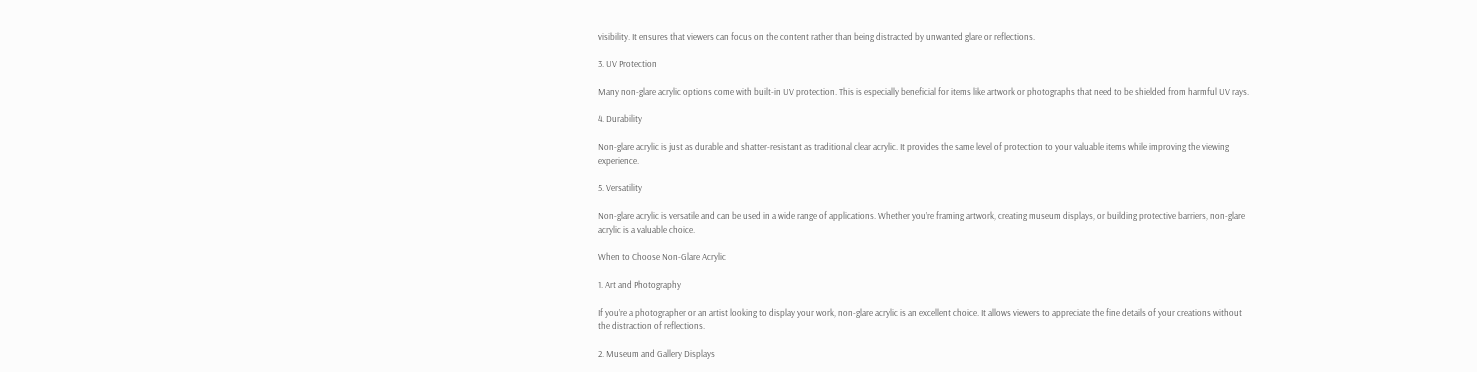visibility. It ensures that viewers can focus on the content rather than being distracted by unwanted glare or reflections.

3. UV Protection

Many non-glare acrylic options come with built-in UV protection. This is especially beneficial for items like artwork or photographs that need to be shielded from harmful UV rays.

4. Durability

Non-glare acrylic is just as durable and shatter-resistant as traditional clear acrylic. It provides the same level of protection to your valuable items while improving the viewing experience.

5. Versatility

Non-glare acrylic is versatile and can be used in a wide range of applications. Whether you’re framing artwork, creating museum displays, or building protective barriers, non-glare acrylic is a valuable choice.

When to Choose Non-Glare Acrylic

1. Art and Photography

If you’re a photographer or an artist looking to display your work, non-glare acrylic is an excellent choice. It allows viewers to appreciate the fine details of your creations without the distraction of reflections.

2. Museum and Gallery Displays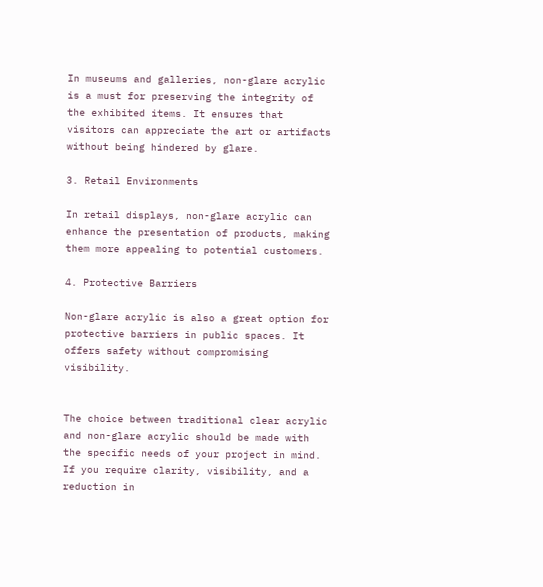In museums and galleries, non-glare acrylic is a must for preserving the integrity of the exhibited items. It ensures that visitors can appreciate the art or artifacts without being hindered by glare.

3. Retail Environments

In retail displays, non-glare acrylic can enhance the presentation of products, making them more appealing to potential customers.

4. Protective Barriers

Non-glare acrylic is also a great option for protective barriers in public spaces. It offers safety without compromising visibility.


The choice between traditional clear acrylic and non-glare acrylic should be made with the specific needs of your project in mind. If you require clarity, visibility, and a reduction in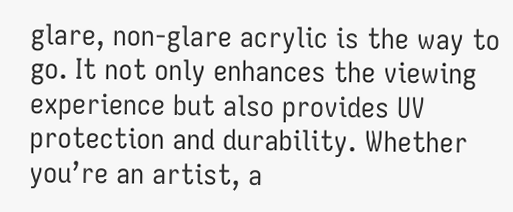glare, non-glare acrylic is the way to go. It not only enhances the viewing experience but also provides UV protection and durability. Whether you’re an artist, a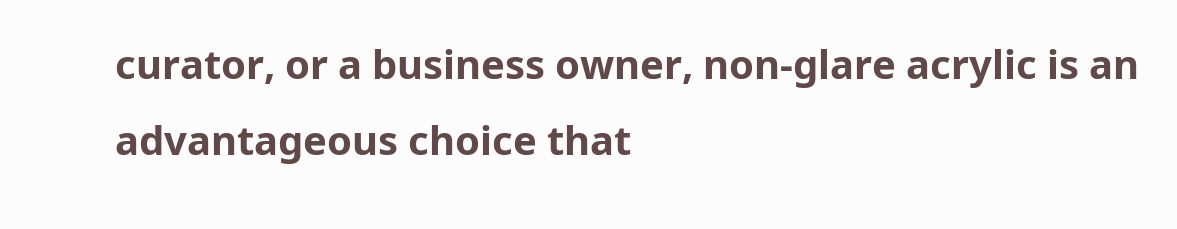curator, or a business owner, non-glare acrylic is an advantageous choice that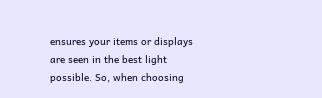ensures your items or displays are seen in the best light possible. So, when choosing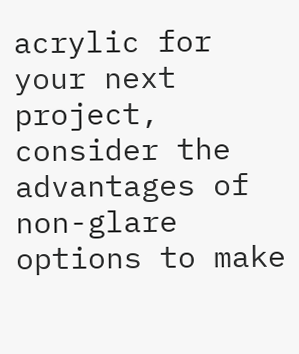acrylic for your next project, consider the advantages of non-glare options to make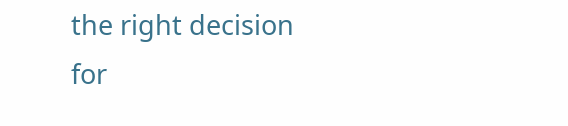the right decision for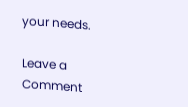your needs.

Leave a Comment